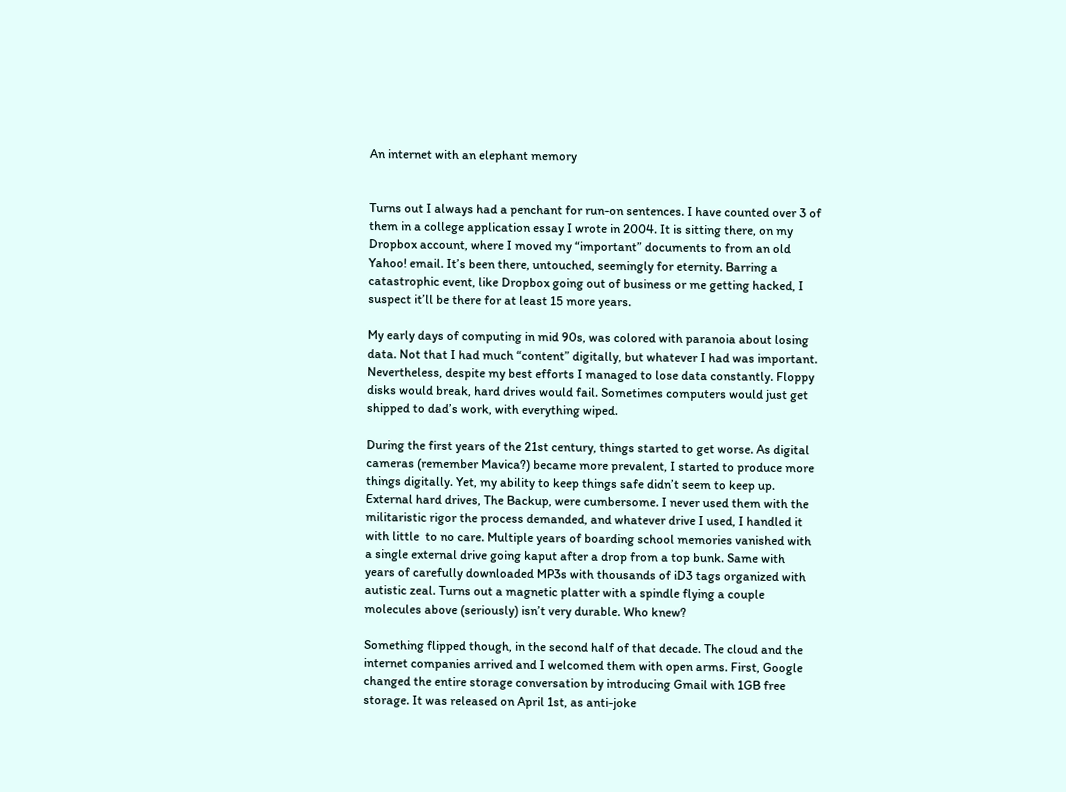An internet with an elephant memory


Turns out I always had a penchant for run-on sentences. I have counted over 3 of them in a college application essay I wrote in 2004. It is sitting there, on my Dropbox account, where I moved my “important” documents to from an old Yahoo! email. It’s been there, untouched, seemingly for eternity. Barring a catastrophic event, like Dropbox going out of business or me getting hacked, I suspect it’ll be there for at least 15 more years.

My early days of computing in mid 90s, was colored with paranoia about losing data. Not that I had much “content” digitally, but whatever I had was important. Nevertheless, despite my best efforts I managed to lose data constantly. Floppy disks would break, hard drives would fail. Sometimes computers would just get shipped to dad’s work, with everything wiped.

During the first years of the 21st century, things started to get worse. As digital cameras (remember Mavica?) became more prevalent, I started to produce more things digitally. Yet, my ability to keep things safe didn’t seem to keep up. External hard drives, The Backup, were cumbersome. I never used them with the militaristic rigor the process demanded, and whatever drive I used, I handled it with little  to no care. Multiple years of boarding school memories vanished with a single external drive going kaput after a drop from a top bunk. Same with years of carefully downloaded MP3s with thousands of iD3 tags organized with autistic zeal. Turns out a magnetic platter with a spindle flying a couple molecules above (seriously) isn’t very durable. Who knew?

Something flipped though, in the second half of that decade. The cloud and the internet companies arrived and I welcomed them with open arms. First, Google changed the entire storage conversation by introducing Gmail with 1GB free storage. It was released on April 1st, as anti-joke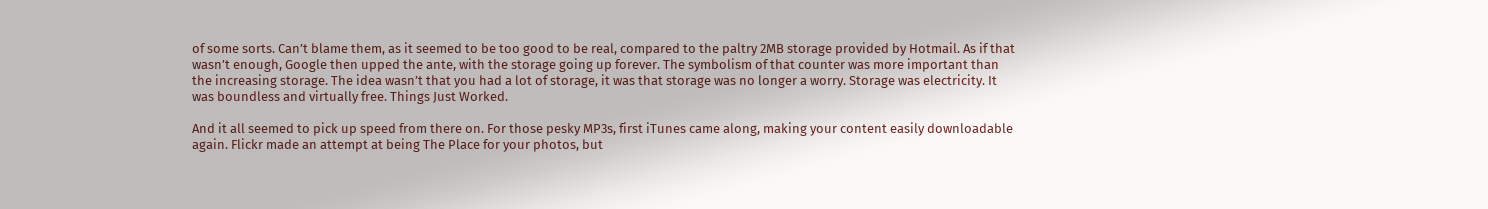of some sorts. Can’t blame them, as it seemed to be too good to be real, compared to the paltry 2MB storage provided by Hotmail. As if that wasn’t enough, Google then upped the ante, with the storage going up forever. The symbolism of that counter was more important than the increasing storage. The idea wasn’t that you had a lot of storage, it was that storage was no longer a worry. Storage was electricity. It was boundless and virtually free. Things Just Worked.

And it all seemed to pick up speed from there on. For those pesky MP3s, first iTunes came along, making your content easily downloadable again. Flickr made an attempt at being The Place for your photos, but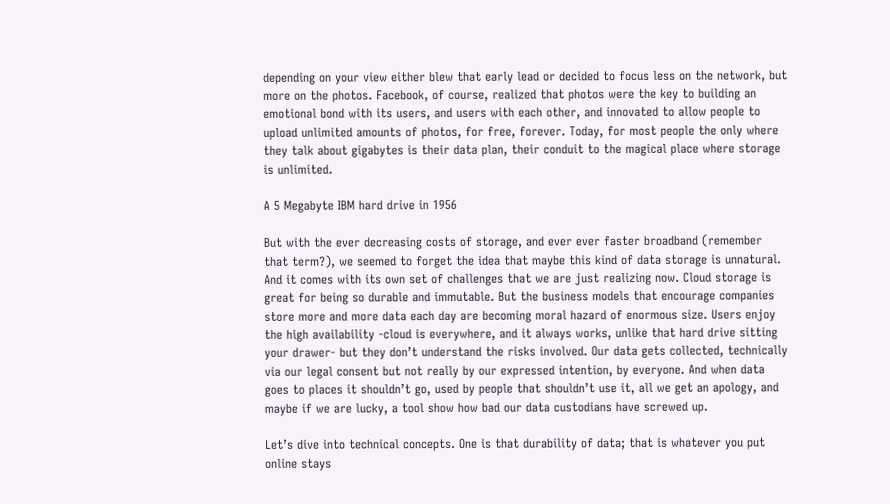depending on your view either blew that early lead or decided to focus less on the network, but more on the photos. Facebook, of course, realized that photos were the key to building an emotional bond with its users, and users with each other, and innovated to allow people to upload unlimited amounts of photos, for free, forever. Today, for most people the only where they talk about gigabytes is their data plan, their conduit to the magical place where storage is unlimited.

A 5 Megabyte IBM hard drive in 1956

But with the ever decreasing costs of storage, and ever ever faster broadband (remember that term?), we seemed to forget the idea that maybe this kind of data storage is unnatural. And it comes with its own set of challenges that we are just realizing now. Cloud storage is great for being so durable and immutable. But the business models that encourage companies store more and more data each day are becoming moral hazard of enormous size. Users enjoy the high availability -cloud is everywhere, and it always works, unlike that hard drive sitting your drawer- but they don’t understand the risks involved. Our data gets collected, technically via our legal consent but not really by our expressed intention, by everyone. And when data goes to places it shouldn’t go, used by people that shouldn’t use it, all we get an apology, and maybe if we are lucky, a tool show how bad our data custodians have screwed up.

Let’s dive into technical concepts. One is that durability of data; that is whatever you put online stays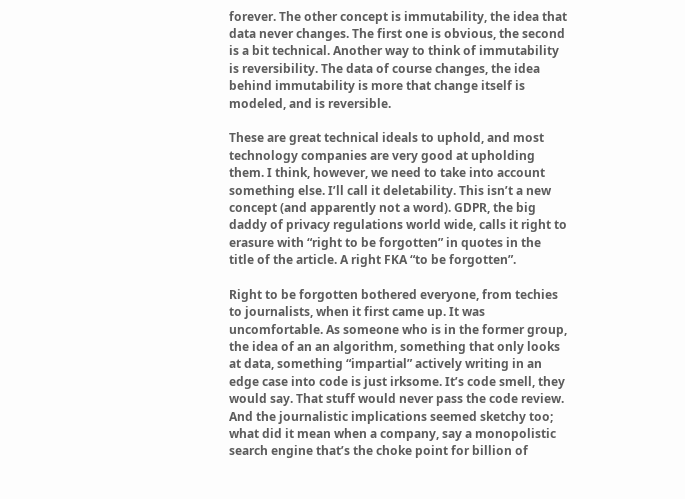forever. The other concept is immutability, the idea that data never changes. The first one is obvious, the second is a bit technical. Another way to think of immutability is reversibility. The data of course changes, the idea behind immutability is more that change itself is modeled, and is reversible.

These are great technical ideals to uphold, and most technology companies are very good at upholding them. I think, however, we need to take into account something else. I’ll call it deletability. This isn’t a new concept (and apparently not a word). GDPR, the big daddy of privacy regulations world wide, calls it right to erasure with “right to be forgotten” in quotes in the title of the article. A right FKA “to be forgotten”.

Right to be forgotten bothered everyone, from techies to journalists, when it first came up. It was uncomfortable. As someone who is in the former group, the idea of an an algorithm, something that only looks at data, something “impartial” actively writing in an edge case into code is just irksome. It’s code smell, they would say. That stuff would never pass the code review. And the journalistic implications seemed sketchy too; what did it mean when a company, say a monopolistic search engine that’s the choke point for billion of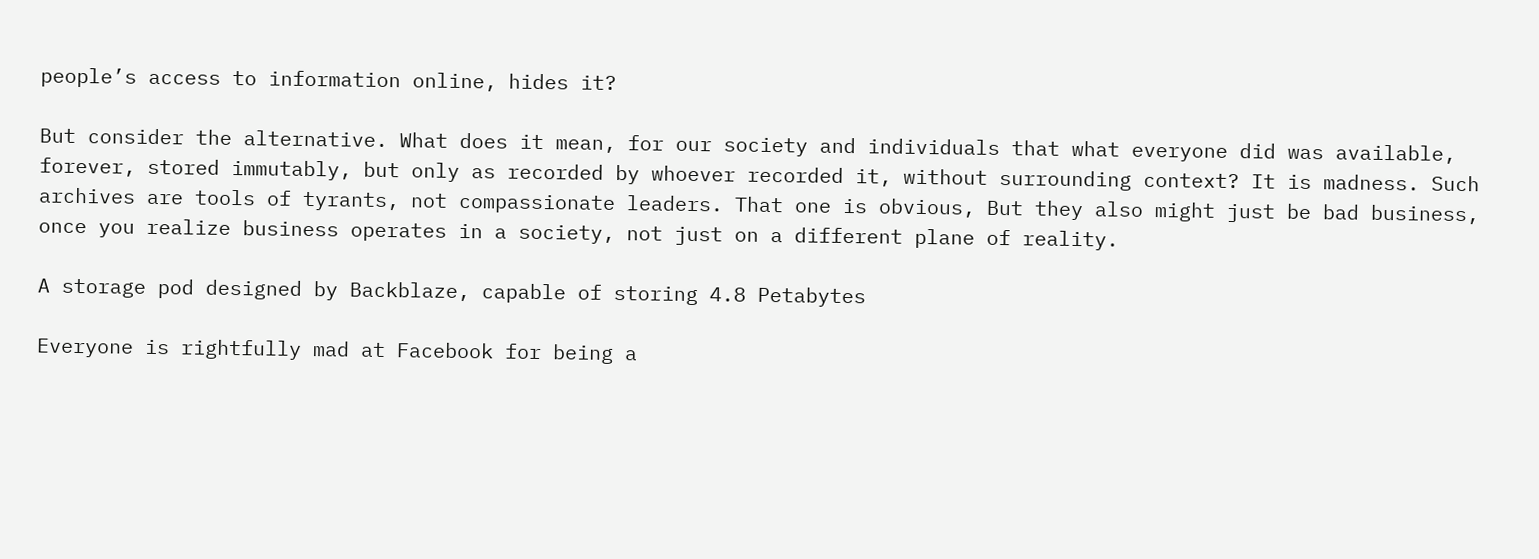people’s access to information online, hides it?

But consider the alternative. What does it mean, for our society and individuals that what everyone did was available, forever, stored immutably, but only as recorded by whoever recorded it, without surrounding context? It is madness. Such archives are tools of tyrants, not compassionate leaders. That one is obvious, But they also might just be bad business, once you realize business operates in a society, not just on a different plane of reality.

A storage pod designed by Backblaze, capable of storing 4.8 Petabytes

Everyone is rightfully mad at Facebook for being a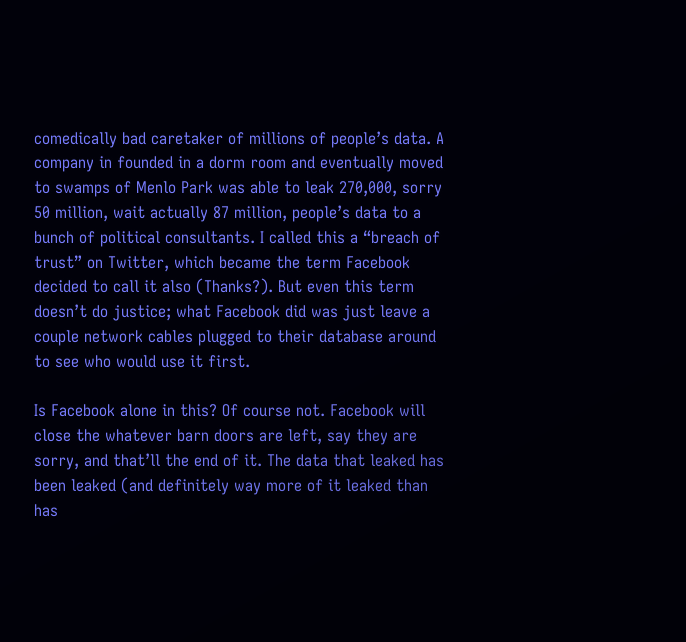comedically bad caretaker of millions of people’s data. A company in founded in a dorm room and eventually moved to swamps of Menlo Park was able to leak 270,000, sorry 50 million, wait actually 87 million, people’s data to a bunch of political consultants. I called this a “breach of trust” on Twitter, which became the term Facebook decided to call it also (Thanks?). But even this term doesn’t do justice; what Facebook did was just leave a couple network cables plugged to their database around to see who would use it first.

Is Facebook alone in this? Of course not. Facebook will close the whatever barn doors are left, say they are sorry, and that’ll the end of it. The data that leaked has been leaked (and definitely way more of it leaked than has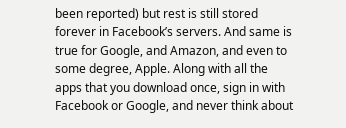been reported) but rest is still stored forever in Facebook’s servers. And same is true for Google, and Amazon, and even to some degree, Apple. Along with all the apps that you download once, sign in with Facebook or Google, and never think about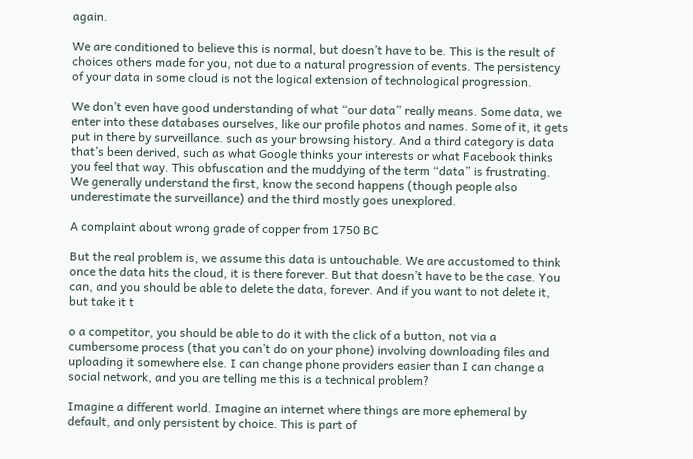again.

We are conditioned to believe this is normal, but doesn’t have to be. This is the result of choices others made for you, not due to a natural progression of events. The persistency of your data in some cloud is not the logical extension of technological progression.

We don’t even have good understanding of what “our data” really means. Some data, we enter into these databases ourselves, like our profile photos and names. Some of it, it gets put in there by surveillance. such as your browsing history. And a third category is data that’s been derived, such as what Google thinks your interests or what Facebook thinks you feel that way. This obfuscation and the muddying of the term “data” is frustrating. We generally understand the first, know the second happens (though people also underestimate the surveillance) and the third mostly goes unexplored.

A complaint about wrong grade of copper from 1750 BC

But the real problem is, we assume this data is untouchable. We are accustomed to think once the data hits the cloud, it is there forever. But that doesn’t have to be the case. You can, and you should be able to delete the data, forever. And if you want to not delete it, but take it t

o a competitor, you should be able to do it with the click of a button, not via a cumbersome process (that you can’t do on your phone) involving downloading files and uploading it somewhere else. I can change phone providers easier than I can change a social network, and you are telling me this is a technical problem?

Imagine a different world. Imagine an internet where things are more ephemeral by default, and only persistent by choice. This is part of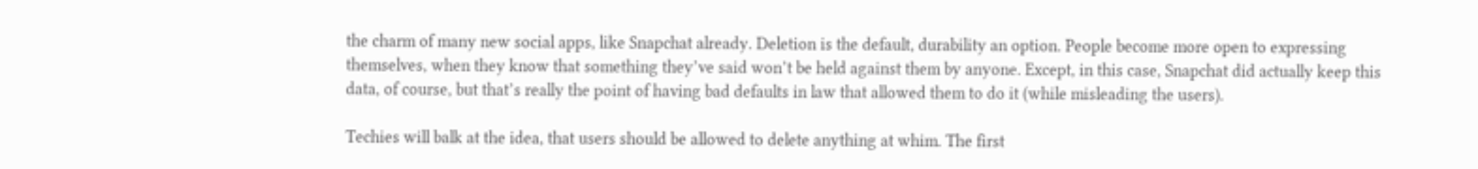the charm of many new social apps, like Snapchat already. Deletion is the default, durability an option. People become more open to expressing themselves, when they know that something they’ve said won’t be held against them by anyone. Except, in this case, Snapchat did actually keep this data, of course, but that’s really the point of having bad defaults in law that allowed them to do it (while misleading the users).

Techies will balk at the idea, that users should be allowed to delete anything at whim. The first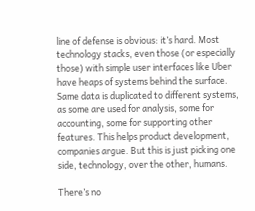line of defense is obvious: it’s hard. Most technology stacks, even those (or especially those) with simple user interfaces like Uber have heaps of systems behind the surface. Same data is duplicated to different systems, as some are used for analysis, some for accounting, some for supporting other features. This helps product development, companies argue. But this is just picking one side, technology, over the other, humans.

There’s no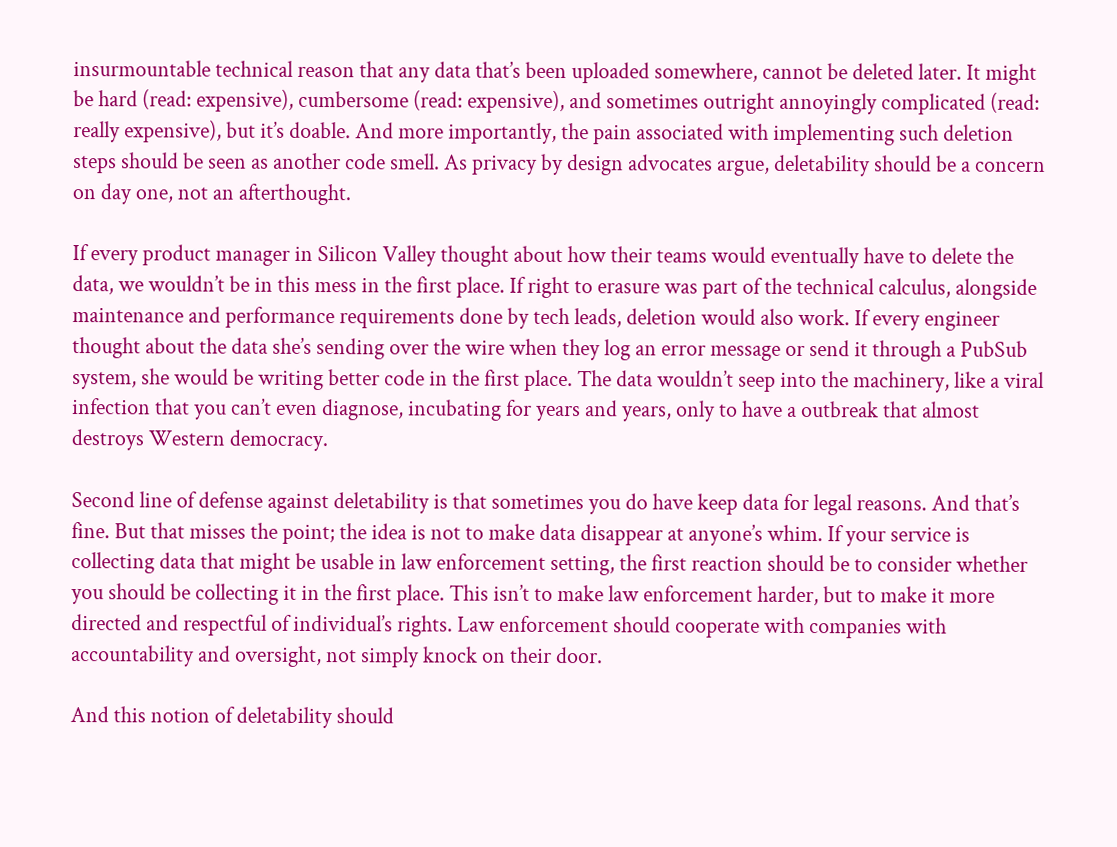insurmountable technical reason that any data that’s been uploaded somewhere, cannot be deleted later. It might be hard (read: expensive), cumbersome (read: expensive), and sometimes outright annoyingly complicated (read: really expensive), but it’s doable. And more importantly, the pain associated with implementing such deletion steps should be seen as another code smell. As privacy by design advocates argue, deletability should be a concern on day one, not an afterthought.

If every product manager in Silicon Valley thought about how their teams would eventually have to delete the data, we wouldn’t be in this mess in the first place. If right to erasure was part of the technical calculus, alongside maintenance and performance requirements done by tech leads, deletion would also work. If every engineer thought about the data she’s sending over the wire when they log an error message or send it through a PubSub system, she would be writing better code in the first place. The data wouldn’t seep into the machinery, like a viral infection that you can’t even diagnose, incubating for years and years, only to have a outbreak that almost destroys Western democracy.

Second line of defense against deletability is that sometimes you do have keep data for legal reasons. And that’s fine. But that misses the point; the idea is not to make data disappear at anyone’s whim. If your service is collecting data that might be usable in law enforcement setting, the first reaction should be to consider whether you should be collecting it in the first place. This isn’t to make law enforcement harder, but to make it more directed and respectful of individual’s rights. Law enforcement should cooperate with companies with accountability and oversight, not simply knock on their door.

And this notion of deletability should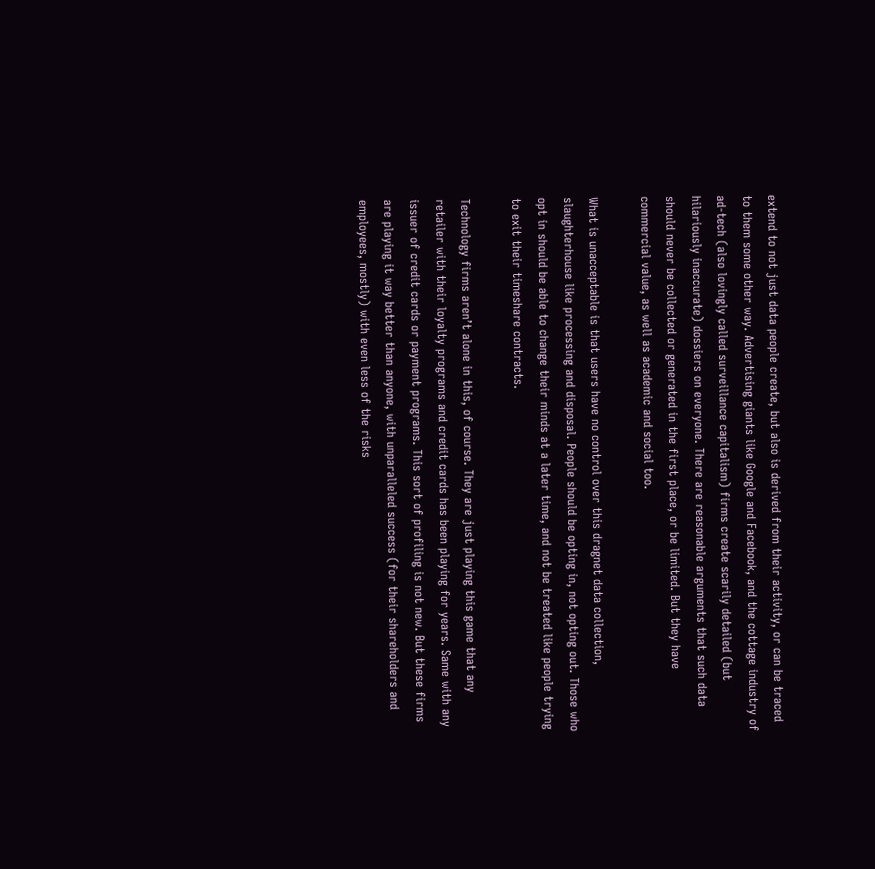extend to not just data people create, but also is derived from their activity, or can be traced to them some other way. Advertising giants like Google and Facebook, and the cottage industry of ad-tech (also lovingly called surveillance capitalism) firms create scarily detailed (but hilariously inaccurate) dossiers on everyone. There are reasonable arguments that such data should never be collected or generated in the first place, or be limited. But they have commercial value, as well as academic and social too.

What is unacceptable is that users have no control over this dragnet data collection, slaughterhouse like processing and disposal. People should be opting in, not opting out. Those who opt in should be able to change their minds at a later time, and not be treated like people trying to exit their timeshare contracts.

Technology firms aren’t alone in this, of course. They are just playing this game that any retailer with their loyalty programs and credit cards has been playing for years. Same with any issuer of credit cards or payment programs. This sort of profiling is not new. But these firms are playing it way better than anyone, with unparalleled success (for their shareholders and employees, mostly) with even less of the risks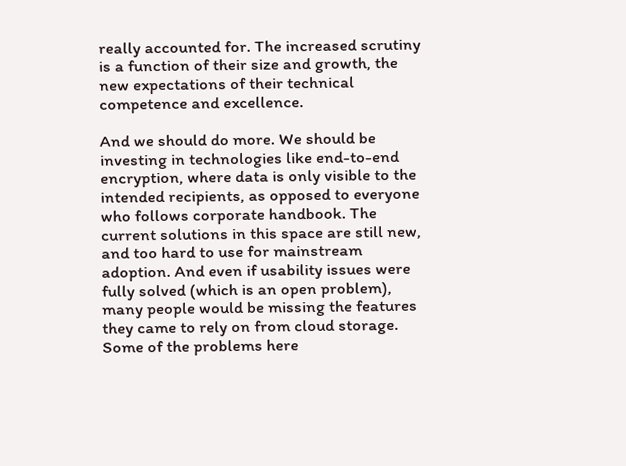really accounted for. The increased scrutiny is a function of their size and growth, the new expectations of their technical competence and excellence.

And we should do more. We should be investing in technologies like end-to-end encryption, where data is only visible to the intended recipients, as opposed to everyone who follows corporate handbook. The current solutions in this space are still new, and too hard to use for mainstream adoption. And even if usability issues were fully solved (which is an open problem), many people would be missing the features they came to rely on from cloud storage. Some of the problems here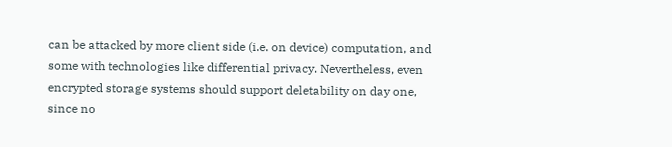can be attacked by more client side (i.e. on device) computation, and some with technologies like differential privacy. Nevertheless, even encrypted storage systems should support deletability on day one, since no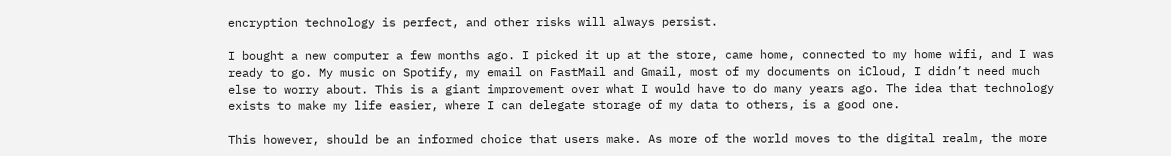encryption technology is perfect, and other risks will always persist.

I bought a new computer a few months ago. I picked it up at the store, came home, connected to my home wifi, and I was ready to go. My music on Spotify, my email on FastMail and Gmail, most of my documents on iCloud, I didn’t need much else to worry about. This is a giant improvement over what I would have to do many years ago. The idea that technology exists to make my life easier, where I can delegate storage of my data to others, is a good one.

This however, should be an informed choice that users make. As more of the world moves to the digital realm, the more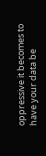oppressive it becomes to have your data be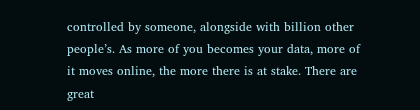controlled by someone, alongside with billion other people’s. As more of you becomes your data, more of it moves online, the more there is at stake. There are great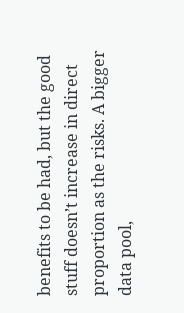benefits to be had, but the good stuff doesn’t increase in direct proportion as the risks. A bigger data pool,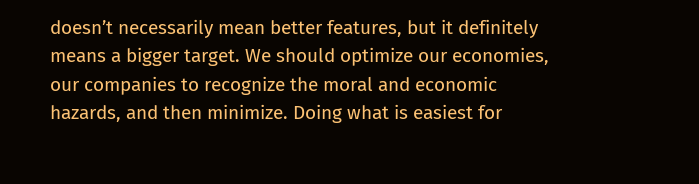doesn’t necessarily mean better features, but it definitely means a bigger target. We should optimize our economies, our companies to recognize the moral and economic hazards, and then minimize. Doing what is easiest for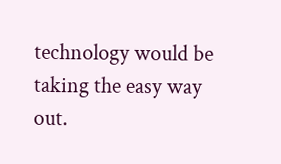technology would be taking the easy way out.